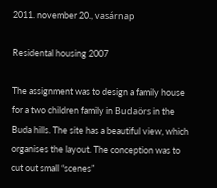2011. november 20., vasárnap

Residental housing 2007

The assignment was to design a family house for a two children family in Budaörs in the Buda hills. The site has a beautiful view, which organises the layout. The conception was to cut out small “scenes”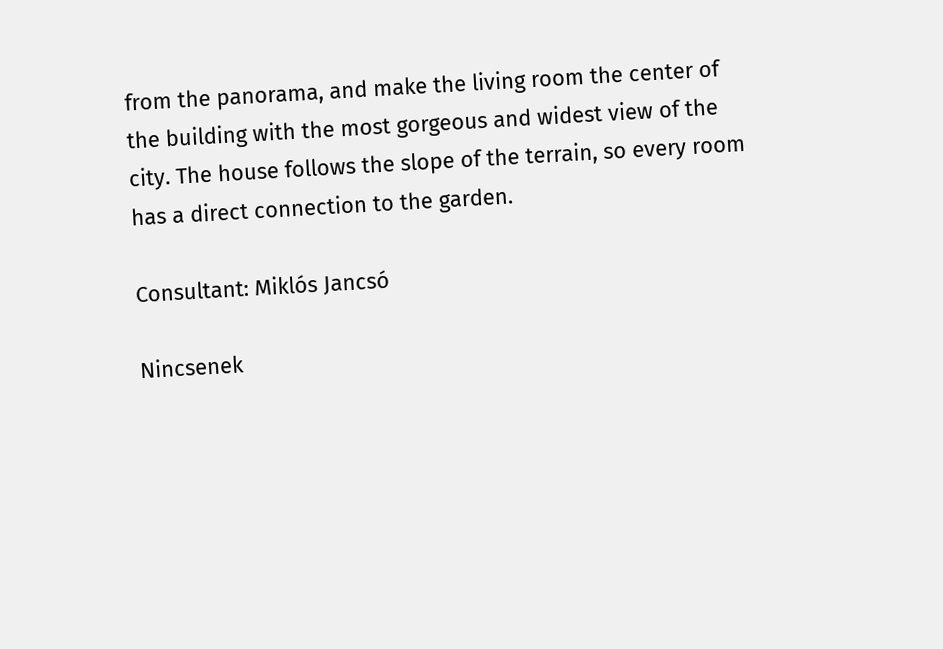from the panorama, and make the living room the center of the building with the most gorgeous and widest view of the city. The house follows the slope of the terrain, so every room has a direct connection to the garden.

Consultant: Miklós Jancsó

Nincsenek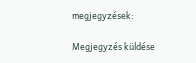megjegyzések:

Megjegyzés küldése